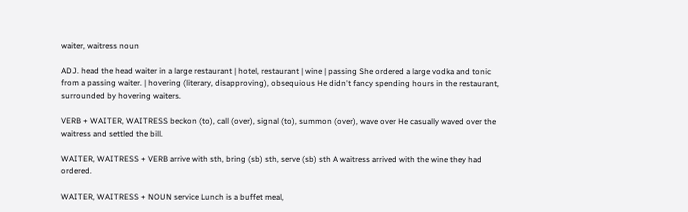waiter, waitress noun

ADJ. head the head waiter in a large restaurant | hotel, restaurant | wine | passing She ordered a large vodka and tonic from a passing waiter. | hovering (literary, disapproving), obsequious He didn't fancy spending hours in the restaurant, surrounded by hovering waiters.

VERB + WAITER, WAITRESS beckon (to), call (over), signal (to), summon (over), wave over He casually waved over the waitress and settled the bill.

WAITER, WAITRESS + VERB arrive with sth, bring (sb) sth, serve (sb) sth A waitress arrived with the wine they had ordered.

WAITER, WAITRESS + NOUN service Lunch is a buffet meal,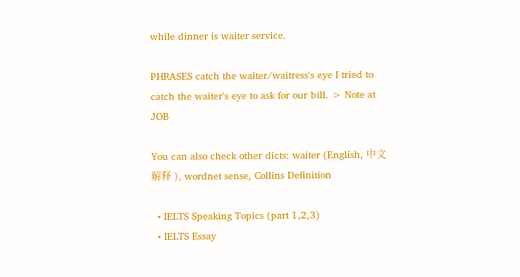while dinner is waiter service.

PHRASES catch the waiter/waitress's eye I tried to catch the waiter's eye to ask for our bill. > Note at JOB

You can also check other dicts: waiter (English, 中文解释 ), wordnet sense, Collins Definition

  • IELTS Speaking Topics (part 1,2,3)
  • IELTS Essay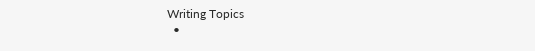Writing Topics
  •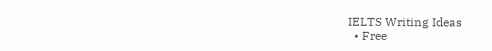IELTS Writing Ideas
  • Free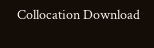Collocation Download